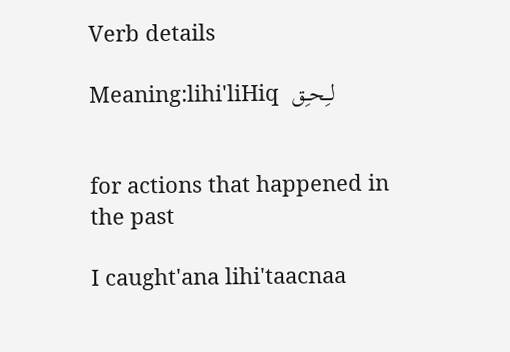Verb details

Meaning:lihi'liHiq  لـِحـِق


for actions that happened in the past

I caught'ana lihi'taacnaa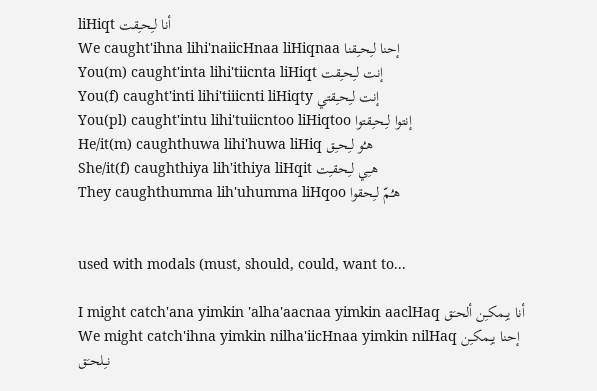liHiqt أنا لـِحـِقت
We caught'ihna lihi'naiicHnaa liHiqnaa إحنا لـِحـِقنا
You(m) caught'inta lihi'tiicnta liHiqt إنت لـِحـِقت
You(f) caught'inti lihi'tiiicnti liHiqty إنت لـِحـِقتي
You(pl) caught'intu lihi'tuiicntoo liHiqtoo إنتوا لـِحـِقتوا
He/it(m) caughthuwa lihi'huwa liHiq هـُو لـِحـِق
She/it(f) caughthiya lih'ithiya liHqit هـِي لـِحقـِت
They caughthumma lih'uhumma liHqoo هـُمّ لـِحقوا


used with modals (must, should, could, want to...

I might catch'ana yimkin 'alha'aacnaa yimkin aaclHaq أنا يـِمكـِن ألحـَق
We might catch'ihna yimkin nilha'iicHnaa yimkin nilHaq إحنا يـِمكـِن نـِلحـَق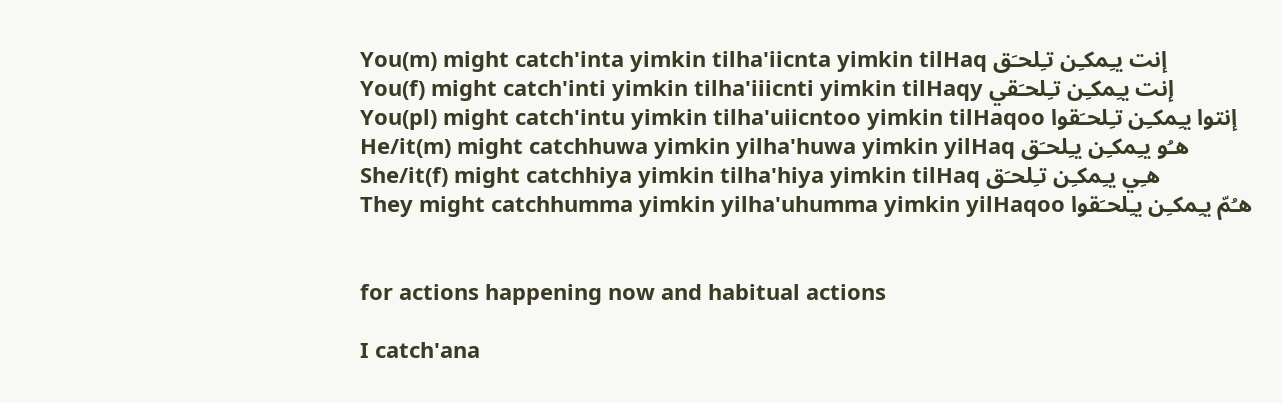You(m) might catch'inta yimkin tilha'iicnta yimkin tilHaq إنت يـِمكـِن تـِلحـَق
You(f) might catch'inti yimkin tilha'iiicnti yimkin tilHaqy إنت يـِمكـِن تـِلحـَقي
You(pl) might catch'intu yimkin tilha'uiicntoo yimkin tilHaqoo إنتوا يـِمكـِن تـِلحـَقوا
He/it(m) might catchhuwa yimkin yilha'huwa yimkin yilHaq هـُو يـِمكـِن يـِلحـَق
She/it(f) might catchhiya yimkin tilha'hiya yimkin tilHaq هـِي يـِمكـِن تـِلحـَق
They might catchhumma yimkin yilha'uhumma yimkin yilHaqoo هـُمّ يـِمكـِن يـِلحـَقوا


for actions happening now and habitual actions

I catch'ana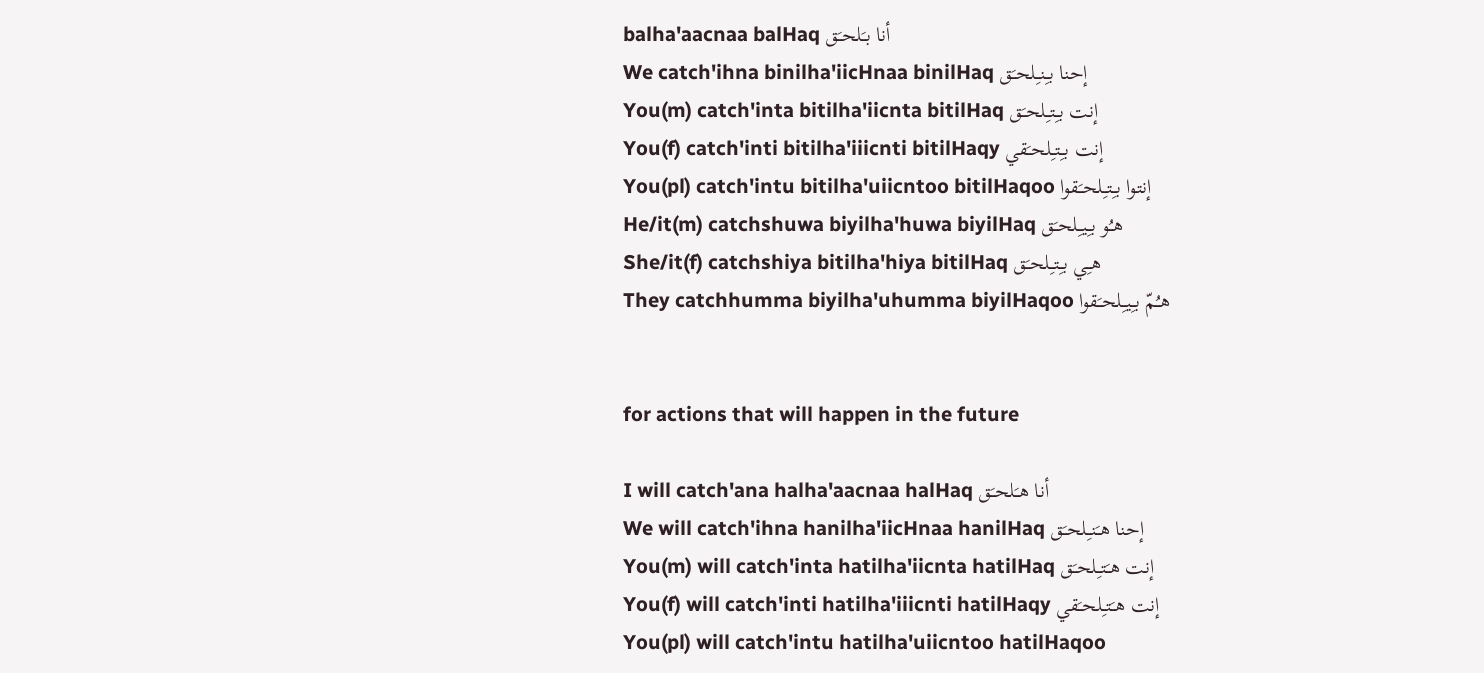balha'aacnaa balHaq أنا بـَلحـَق
We catch'ihna binilha'iicHnaa binilHaq إحنا بـِنـِلحـَق
You(m) catch'inta bitilha'iicnta bitilHaq إنت بـِتـِلحـَق
You(f) catch'inti bitilha'iiicnti bitilHaqy إنت بـِتـِلحـَقي
You(pl) catch'intu bitilha'uiicntoo bitilHaqoo إنتوا بـِتـِلحـَقوا
He/it(m) catchshuwa biyilha'huwa biyilHaq هـُو بـِيـِلحـَق
She/it(f) catchshiya bitilha'hiya bitilHaq هـِي بـِتـِلحـَق
They catchhumma biyilha'uhumma biyilHaqoo هـُمّ بـِيـِلحـَقوا


for actions that will happen in the future

I will catch'ana halha'aacnaa halHaq أنا هـَلحـَق
We will catch'ihna hanilha'iicHnaa hanilHaq إحنا هـَنـِلحـَق
You(m) will catch'inta hatilha'iicnta hatilHaq إنت هـَتـِلحـَق
You(f) will catch'inti hatilha'iiicnti hatilHaqy إنت هـَتـِلحـَقي
You(pl) will catch'intu hatilha'uiicntoo hatilHaqoo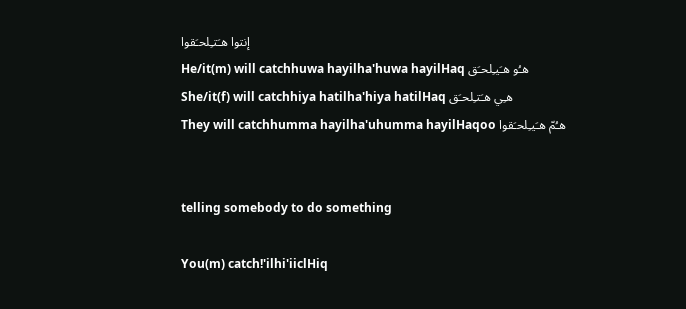إنتوا هـَتـِلحـَقوا
He/it(m) will catchhuwa hayilha'huwa hayilHaq هـُو هـَيـِلحـَق
She/it(f) will catchhiya hatilha'hiya hatilHaq هـِي هـَتـِلحـَق
They will catchhumma hayilha'uhumma hayilHaqoo هـُمّ هـَيـِلحـَقوا


telling somebody to do something

You(m) catch!'ilhi'iiclHiq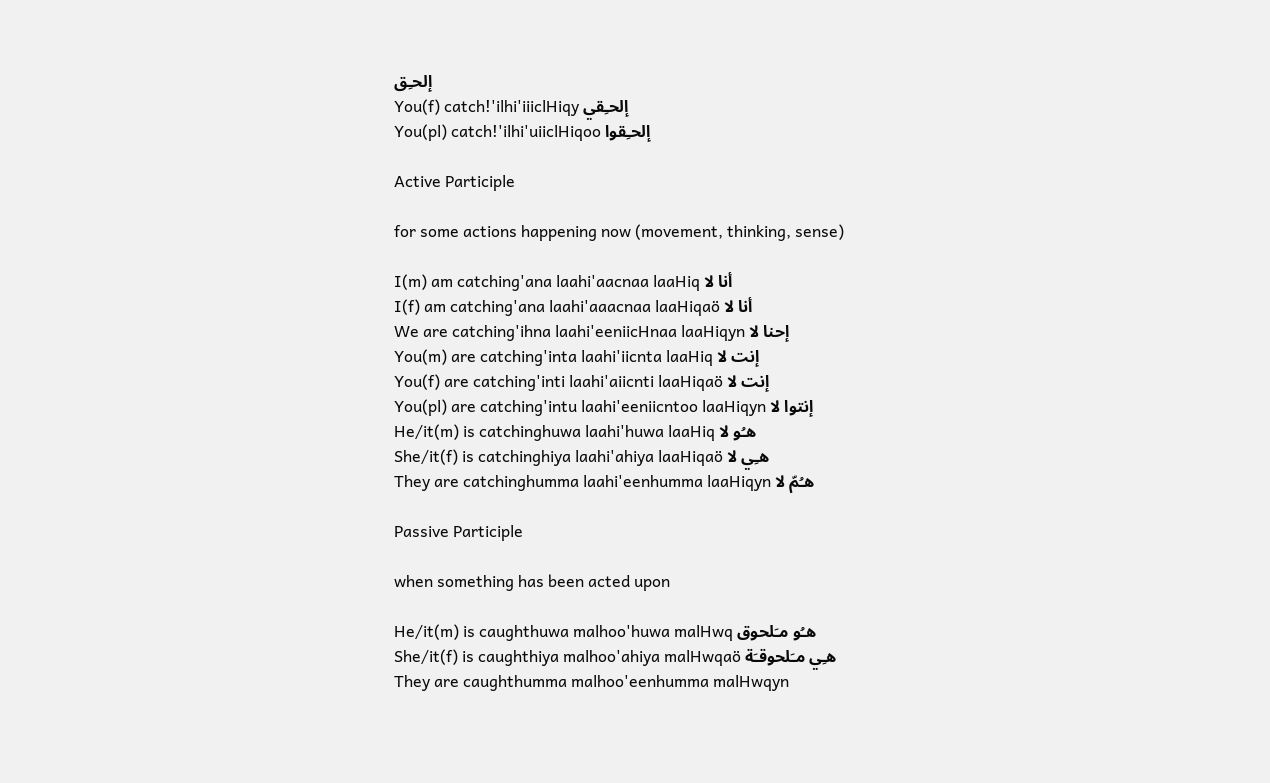إلحـِق
You(f) catch!'ilhi'iiiclHiqy إلحـِقي
You(pl) catch!'ilhi'uiiclHiqoo إلحـِقوا

Active Participle

for some actions happening now (movement, thinking, sense)

I(m) am catching'ana laahi'aacnaa laaHiq أنا لا
I(f) am catching'ana laahi'aaacnaa laaHiqaö أنا لا
We are catching'ihna laahi'eeniicHnaa laaHiqyn إحنا لا
You(m) are catching'inta laahi'iicnta laaHiq إنت لا
You(f) are catching'inti laahi'aiicnti laaHiqaö إنت لا
You(pl) are catching'intu laahi'eeniicntoo laaHiqyn إنتوا لا
He/it(m) is catchinghuwa laahi'huwa laaHiq هـُو لا
She/it(f) is catchinghiya laahi'ahiya laaHiqaö هـِي لا
They are catchinghumma laahi'eenhumma laaHiqyn هـُمّ لا

Passive Participle

when something has been acted upon

He/it(m) is caughthuwa malhoo'huwa malHwq هـُو مـَلحوق
She/it(f) is caughthiya malhoo'ahiya malHwqaö هـِي مـَلحوقـَة
They are caughthumma malhoo'eenhumma malHwqyn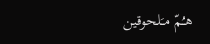هـُمّ مـَلحوقين